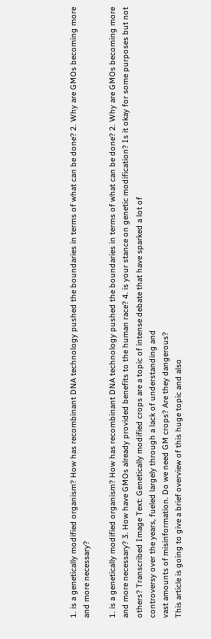1. is a genetically modified organism? How has recombinant DNA technology pushed the boundaries in terms of what can be done? 2. Why are GMOs becoming more and more necessary?

1. is a genetically modified organism? How has recombinant DNA technology pushed the boundaries in terms of what can be done? 2. Why are GMOs becoming more and more necessary? 3. How have GMOs already provided benefits to the human race? 4. is your stance on genetic modification? Is it okay for some purposes but not others? Transcribed Image Text: Genetically modified crops are a topic of intense debate that have sparked a lot of
controversy over the years, fueled largely through a lack of understanding and
vast amounts of misinformation. Do we need GM crops? Are they dangerous?
This article is going to give a brief overview of this huge topic and also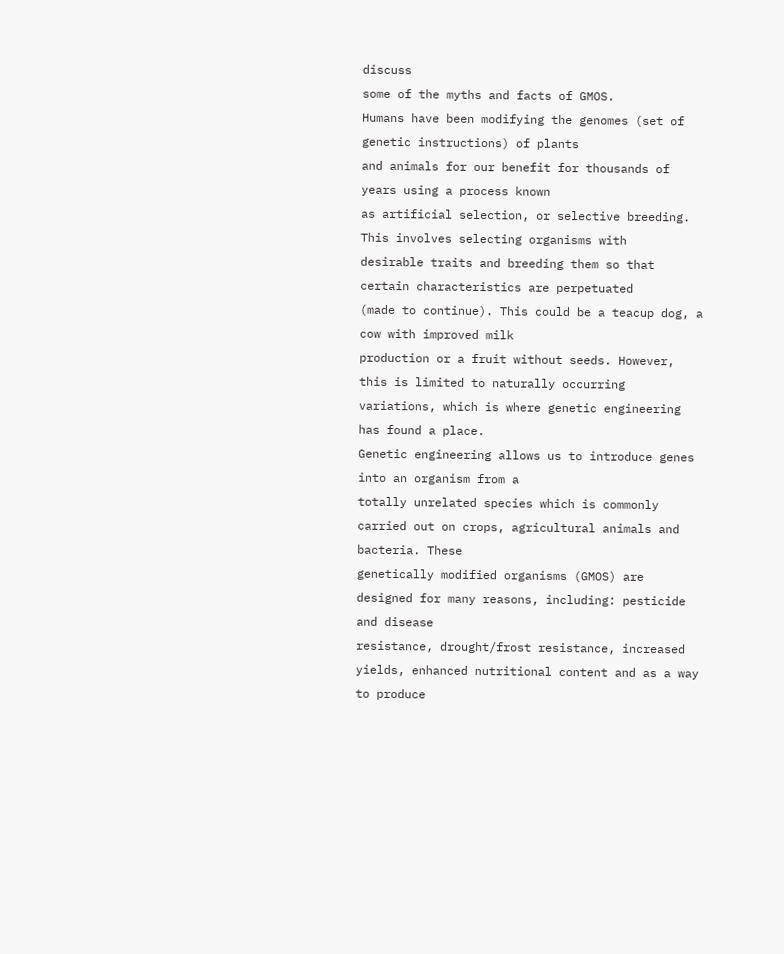discuss
some of the myths and facts of GMOS.
Humans have been modifying the genomes (set of genetic instructions) of plants
and animals for our benefit for thousands of years using a process known
as artificial selection, or selective breeding. This involves selecting organisms with
desirable traits and breeding them so that certain characteristics are perpetuated
(made to continue). This could be a teacup dog, a cow with improved milk
production or a fruit without seeds. However, this is limited to naturally occurring
variations, which is where genetic engineering has found a place.
Genetic engineering allows us to introduce genes into an organism from a
totally unrelated species which is commonly carried out on crops, agricultural animals and bacteria. These
genetically modified organisms (GMOS) are designed for many reasons, including: pesticide and disease
resistance, drought/frost resistance, increased yields, enhanced nutritional content and as a way to produce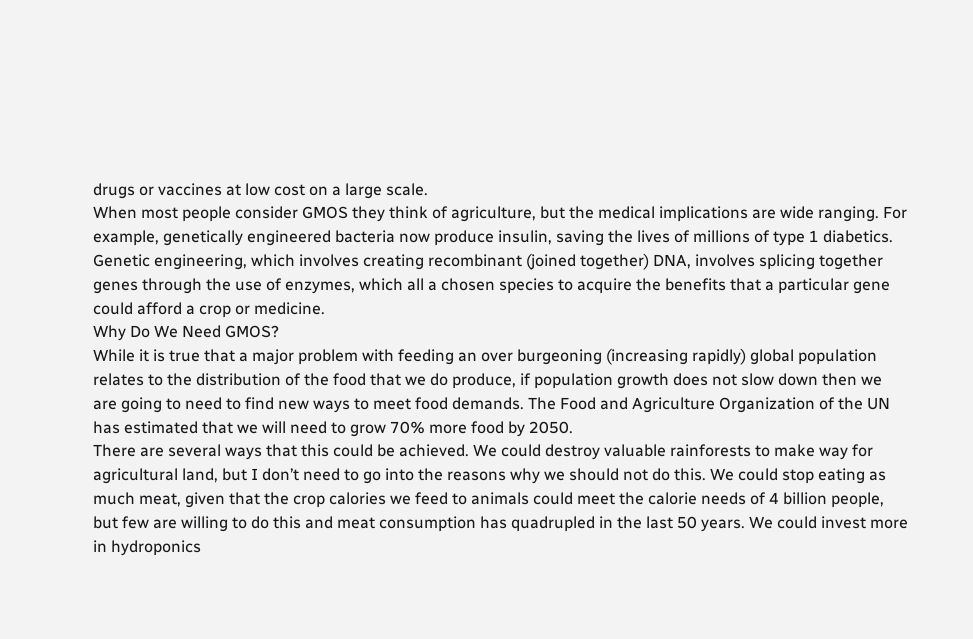drugs or vaccines at low cost on a large scale.
When most people consider GMOS they think of agriculture, but the medical implications are wide ranging. For
example, genetically engineered bacteria now produce insulin, saving the lives of millions of type 1 diabetics.
Genetic engineering, which involves creating recombinant (joined together) DNA, involves splicing together
genes through the use of enzymes, which all a chosen species to acquire the benefits that a particular gene
could afford a crop or medicine.
Why Do We Need GMOS?
While it is true that a major problem with feeding an over burgeoning (increasing rapidly) global population
relates to the distribution of the food that we do produce, if population growth does not slow down then we
are going to need to find new ways to meet food demands. The Food and Agriculture Organization of the UN
has estimated that we will need to grow 70% more food by 2050.
There are several ways that this could be achieved. We could destroy valuable rainforests to make way for
agricultural land, but I don’t need to go into the reasons why we should not do this. We could stop eating as
much meat, given that the crop calories we feed to animals could meet the calorie needs of 4 billion people,
but few are willing to do this and meat consumption has quadrupled in the last 50 years. We could invest more
in hydroponics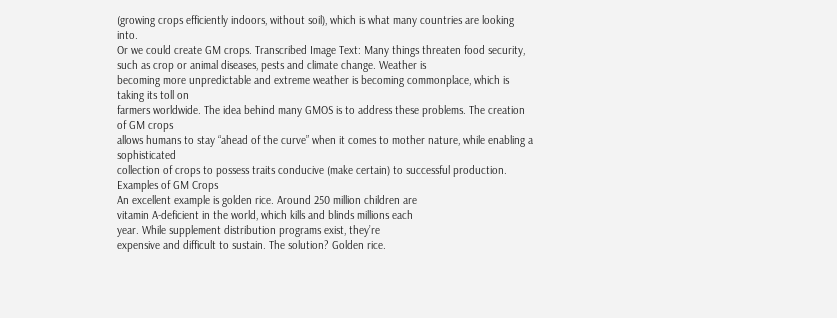(growing crops efficiently indoors, without soil), which is what many countries are looking into.
Or we could create GM crops. Transcribed Image Text: Many things threaten food security, such as crop or animal diseases, pests and climate change. Weather is
becoming more unpredictable and extreme weather is becoming commonplace, which is taking its toll on
farmers worldwide. The idea behind many GMOS is to address these problems. The creation of GM crops
allows humans to stay “ahead of the curve” when it comes to mother nature, while enabling a sophisticated
collection of crops to possess traits conducive (make certain) to successful production.
Examples of GM Crops
An excellent example is golden rice. Around 250 million children are
vitamin A-deficient in the world, which kills and blinds millions each
year. While supplement distribution programs exist, they’re
expensive and difficult to sustain. The solution? Golden rice.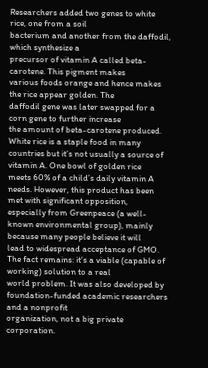Researchers added two genes to white rice, one from a soil
bacterium and another from the daffodil, which synthesize a
precursor of vitamin A called beta-carotene. This pigment makes
various foods orange and hence makes the rice appear golden. The
daffodil gene was later swapped for a corn gene to further increase
the amount of beta-carotene produced.
White rice is a staple food in many countries but it’s not usually a source of vitamin A. One bowl of golden rice
meets 60% of a child’s daily vitamin A needs. However, this product has been met with significant opposition,
especially from Greenpeace (a well-known environmental group), mainly because many people believe it will
lead to widespread acceptance of GMO. The fact remains: it’s a viable (capable of working) solution to a real
world problem. It was also developed by foundation-funded academic researchers and a nonprofit
organization, not a big private corporation.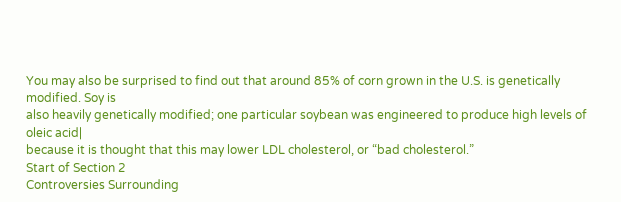You may also be surprised to find out that around 85% of corn grown in the U.S. is genetically modified. Soy is
also heavily genetically modified; one particular soybean was engineered to produce high levels of oleic acid|
because it is thought that this may lower LDL cholesterol, or “bad cholesterol.”
Start of Section 2
Controversies Surrounding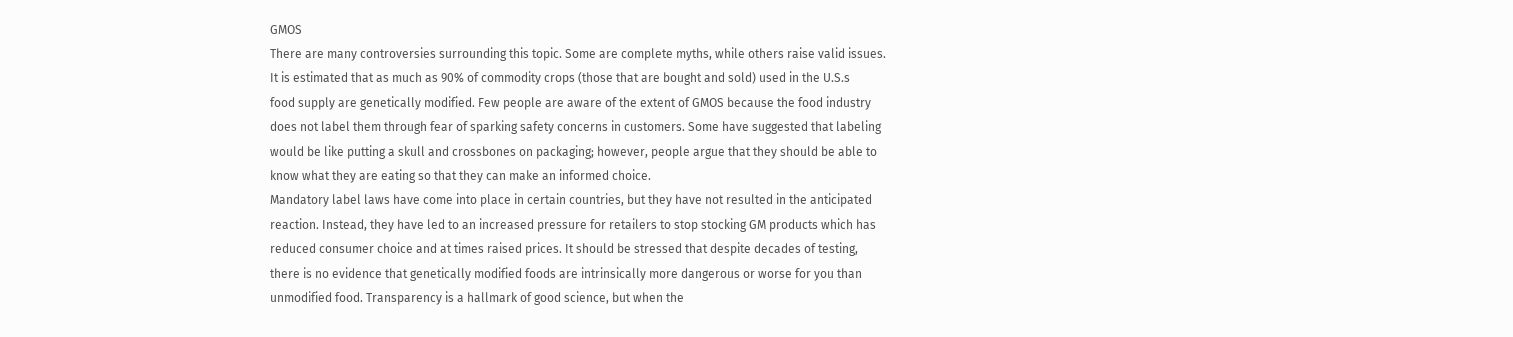GMOS
There are many controversies surrounding this topic. Some are complete myths, while others raise valid issues.
It is estimated that as much as 90% of commodity crops (those that are bought and sold) used in the U.S.s
food supply are genetically modified. Few people are aware of the extent of GMOS because the food industry
does not label them through fear of sparking safety concerns in customers. Some have suggested that labeling
would be like putting a skull and crossbones on packaging; however, people argue that they should be able to
know what they are eating so that they can make an informed choice.
Mandatory label laws have come into place in certain countries, but they have not resulted in the anticipated
reaction. Instead, they have led to an increased pressure for retailers to stop stocking GM products which has
reduced consumer choice and at times raised prices. It should be stressed that despite decades of testing,
there is no evidence that genetically modified foods are intrinsically more dangerous or worse for you than
unmodified food. Transparency is a hallmark of good science, but when the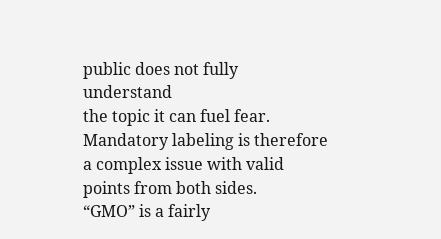public does not fully understand
the topic it can fuel fear. Mandatory labeling is therefore a complex issue with valid points from both sides.
“GMO” is a fairly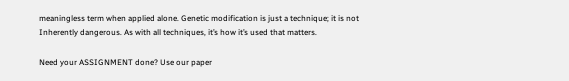meaningless term when applied alone. Genetic modification is just a technique; it is not
Inherently dangerous. As with all techniques, it’s how it’s used that matters.

Need your ASSIGNMENT done? Use our paper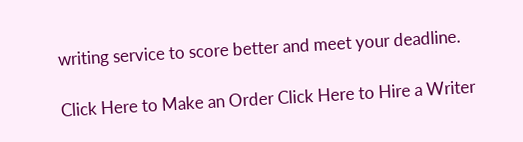writing service to score better and meet your deadline.

Click Here to Make an Order Click Here to Hire a Writer